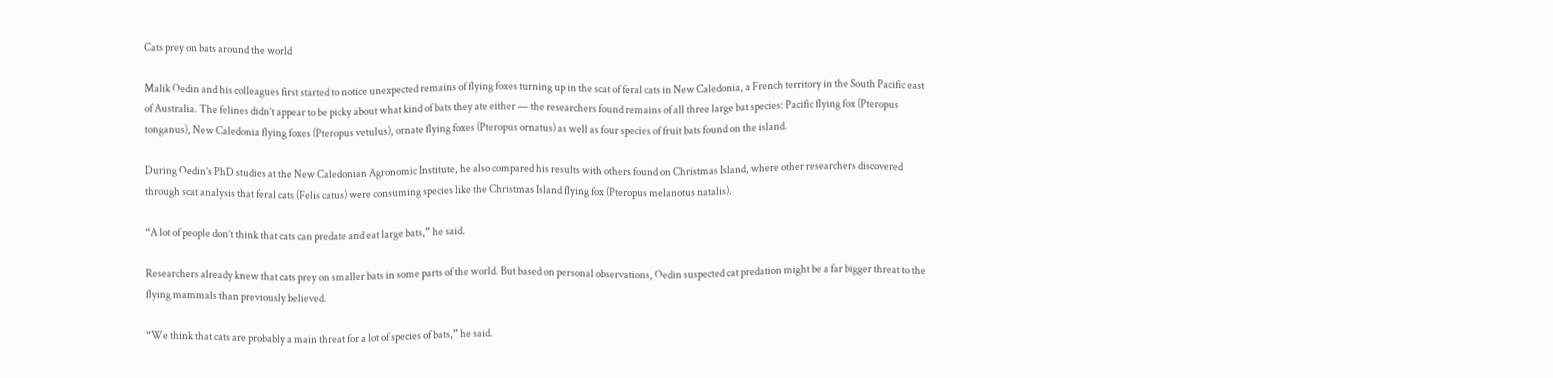Cats prey on bats around the world

Malik Oedin and his colleagues first started to notice unexpected remains of flying foxes turning up in the scat of feral cats in New Caledonia, a French territory in the South Pacific east of Australia. The felines didn’t appear to be picky about what kind of bats they ate either — the researchers found remains of all three large bat species: Pacific flying fox (Pteropus tonganus), New Caledonia flying foxes (Pteropus vetulus), ornate flying foxes (Pteropus ornatus) as well as four species of fruit bats found on the island.

During Oedin’s PhD studies at the New Caledonian Agronomic Institute, he also compared his results with others found on Christmas Island, where other researchers discovered through scat analysis that feral cats (Felis catus) were consuming species like the Christmas Island flying fox (Pteropus melanotus natalis).

“A lot of people don’t think that cats can predate and eat large bats,” he said.

Researchers already knew that cats prey on smaller bats in some parts of the world. But based on personal observations, Oedin suspected cat predation might be a far bigger threat to the flying mammals than previously believed.

“We think that cats are probably a main threat for a lot of species of bats,” he said.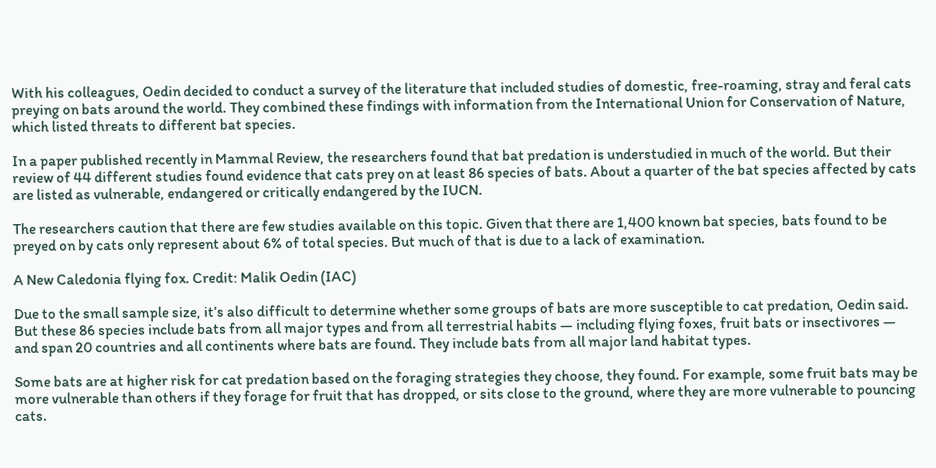With his colleagues, Oedin decided to conduct a survey of the literature that included studies of domestic, free-roaming, stray and feral cats preying on bats around the world. They combined these findings with information from the International Union for Conservation of Nature, which listed threats to different bat species.

In a paper published recently in Mammal Review, the researchers found that bat predation is understudied in much of the world. But their review of 44 different studies found evidence that cats prey on at least 86 species of bats. About a quarter of the bat species affected by cats are listed as vulnerable, endangered or critically endangered by the IUCN.

The researchers caution that there are few studies available on this topic. Given that there are 1,400 known bat species, bats found to be preyed on by cats only represent about 6% of total species. But much of that is due to a lack of examination.

A New Caledonia flying fox. Credit: Malik Oedin (IAC)

Due to the small sample size, it’s also difficult to determine whether some groups of bats are more susceptible to cat predation, Oedin said. But these 86 species include bats from all major types and from all terrestrial habits — including flying foxes, fruit bats or insectivores — and span 20 countries and all continents where bats are found. They include bats from all major land habitat types.

Some bats are at higher risk for cat predation based on the foraging strategies they choose, they found. For example, some fruit bats may be more vulnerable than others if they forage for fruit that has dropped, or sits close to the ground, where they are more vulnerable to pouncing cats.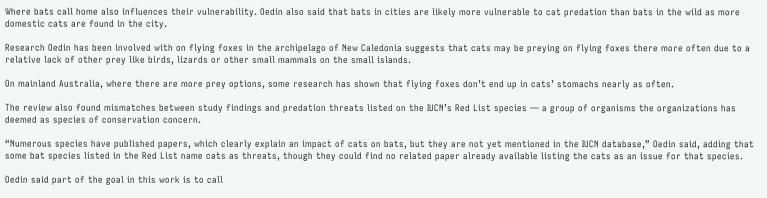Where bats call home also influences their vulnerability. Oedin also said that bats in cities are likely more vulnerable to cat predation than bats in the wild as more domestic cats are found in the city.

Research Oedin has been involved with on flying foxes in the archipelago of New Caledonia suggests that cats may be preying on flying foxes there more often due to a relative lack of other prey like birds, lizards or other small mammals on the small islands.

On mainland Australia, where there are more prey options, some research has shown that flying foxes don’t end up in cats’ stomachs nearly as often.

The review also found mismatches between study findings and predation threats listed on the IUCN’s Red List species — a group of organisms the organizations has deemed as species of conservation concern.

“Numerous species have published papers, which clearly explain an impact of cats on bats, but they are not yet mentioned in the IUCN database,” Oedin said, adding that some bat species listed in the Red List name cats as threats, though they could find no related paper already available listing the cats as an issue for that species.

Oedin said part of the goal in this work is to call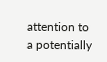attention to a potentially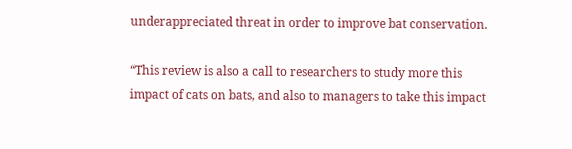underappreciated threat in order to improve bat conservation.

“This review is also a call to researchers to study more this impact of cats on bats, and also to managers to take this impact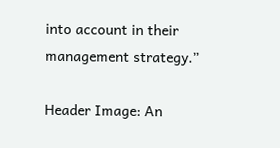into account in their management strategy.”

Header Image: An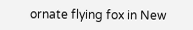ornate flying fox in New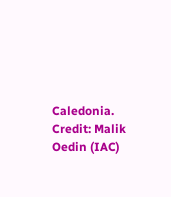Caledonia. Credit: Malik Oedin (IAC)